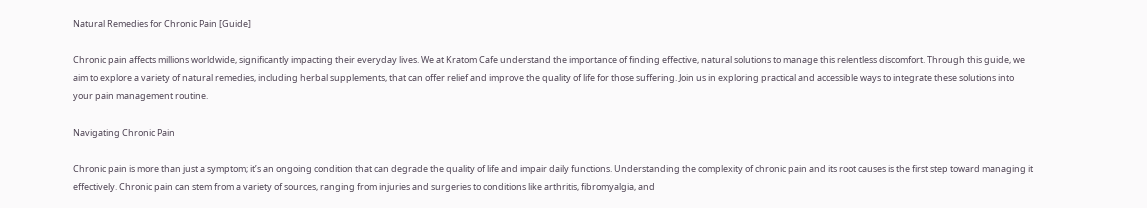Natural Remedies for Chronic Pain [Guide]

Chronic pain affects millions worldwide, significantly impacting their everyday lives. We at Kratom Cafe understand the importance of finding effective, natural solutions to manage this relentless discomfort. Through this guide, we aim to explore a variety of natural remedies, including herbal supplements, that can offer relief and improve the quality of life for those suffering. Join us in exploring practical and accessible ways to integrate these solutions into your pain management routine.

Navigating Chronic Pain

Chronic pain is more than just a symptom; it’s an ongoing condition that can degrade the quality of life and impair daily functions. Understanding the complexity of chronic pain and its root causes is the first step toward managing it effectively. Chronic pain can stem from a variety of sources, ranging from injuries and surgeries to conditions like arthritis, fibromyalgia, and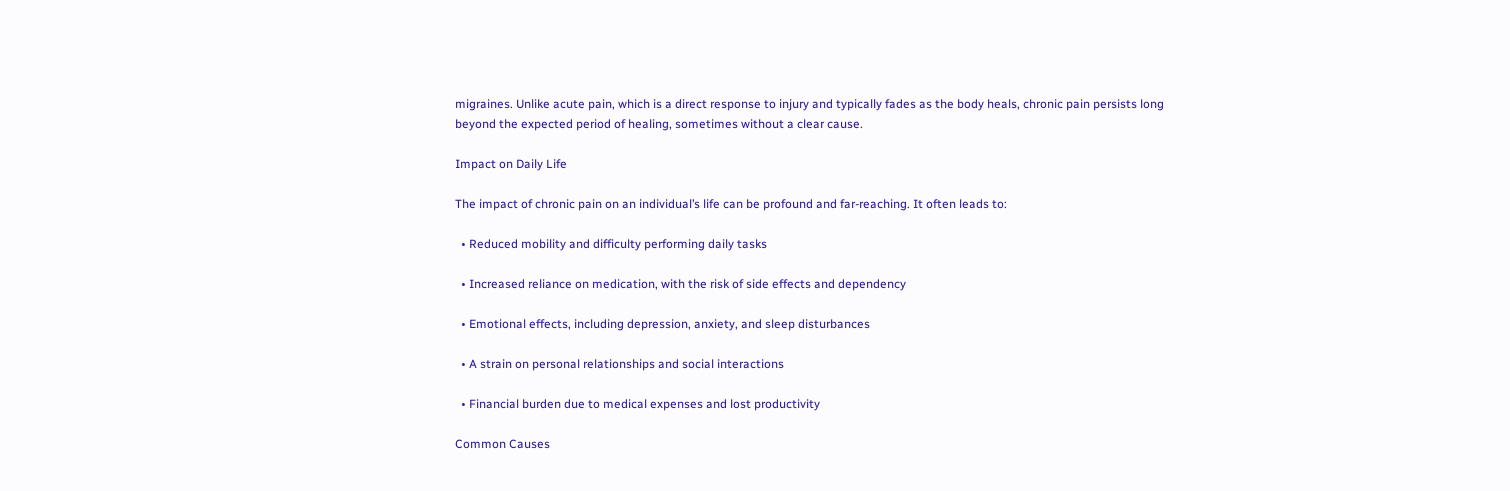migraines. Unlike acute pain, which is a direct response to injury and typically fades as the body heals, chronic pain persists long beyond the expected period of healing, sometimes without a clear cause.

Impact on Daily Life

The impact of chronic pain on an individual’s life can be profound and far-reaching. It often leads to:

  • Reduced mobility and difficulty performing daily tasks

  • Increased reliance on medication, with the risk of side effects and dependency

  • Emotional effects, including depression, anxiety, and sleep disturbances

  • A strain on personal relationships and social interactions

  • Financial burden due to medical expenses and lost productivity

Common Causes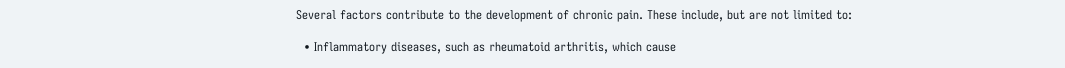Several factors contribute to the development of chronic pain. These include, but are not limited to:

  • Inflammatory diseases, such as rheumatoid arthritis, which cause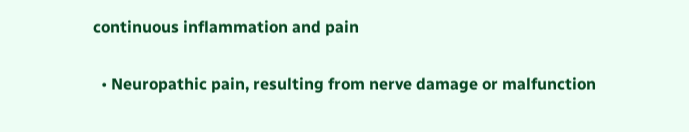continuous inflammation and pain

  • Neuropathic pain, resulting from nerve damage or malfunction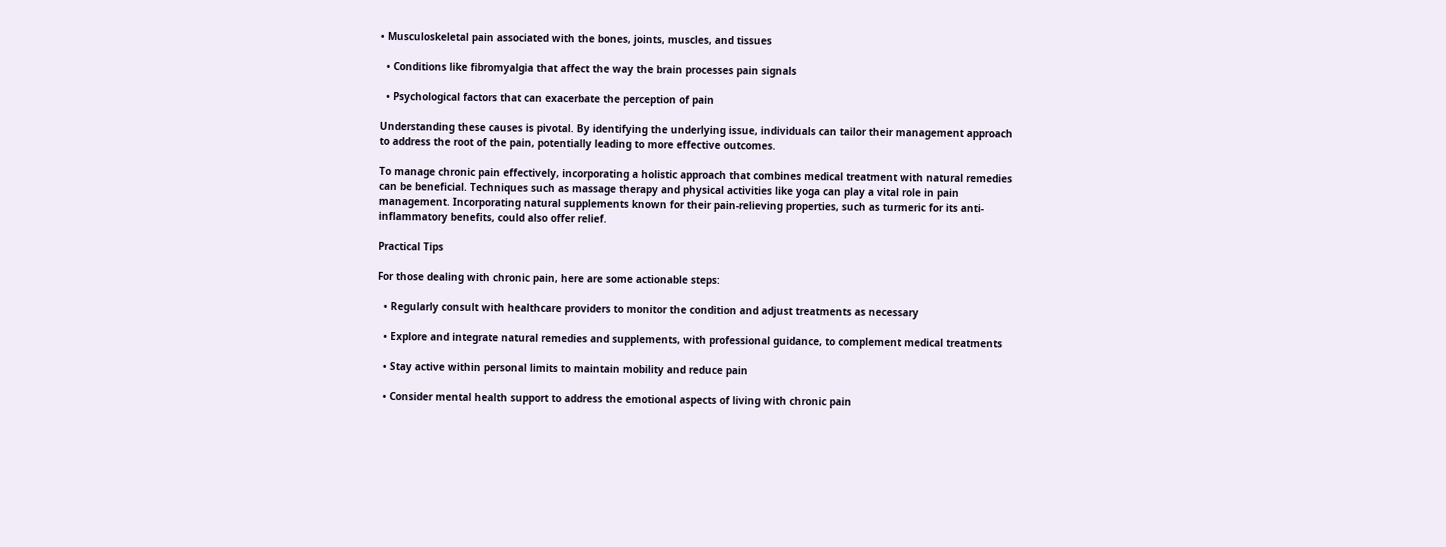• Musculoskeletal pain associated with the bones, joints, muscles, and tissues

  • Conditions like fibromyalgia that affect the way the brain processes pain signals

  • Psychological factors that can exacerbate the perception of pain

Understanding these causes is pivotal. By identifying the underlying issue, individuals can tailor their management approach to address the root of the pain, potentially leading to more effective outcomes.

To manage chronic pain effectively, incorporating a holistic approach that combines medical treatment with natural remedies can be beneficial. Techniques such as massage therapy and physical activities like yoga can play a vital role in pain management. Incorporating natural supplements known for their pain-relieving properties, such as turmeric for its anti-inflammatory benefits, could also offer relief.

Practical Tips

For those dealing with chronic pain, here are some actionable steps:

  • Regularly consult with healthcare providers to monitor the condition and adjust treatments as necessary

  • Explore and integrate natural remedies and supplements, with professional guidance, to complement medical treatments

  • Stay active within personal limits to maintain mobility and reduce pain

  • Consider mental health support to address the emotional aspects of living with chronic pain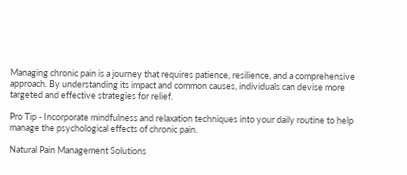Managing chronic pain is a journey that requires patience, resilience, and a comprehensive approach. By understanding its impact and common causes, individuals can devise more targeted and effective strategies for relief.

Pro Tip - Incorporate mindfulness and relaxation techniques into your daily routine to help manage the psychological effects of chronic pain.

Natural Pain Management Solutions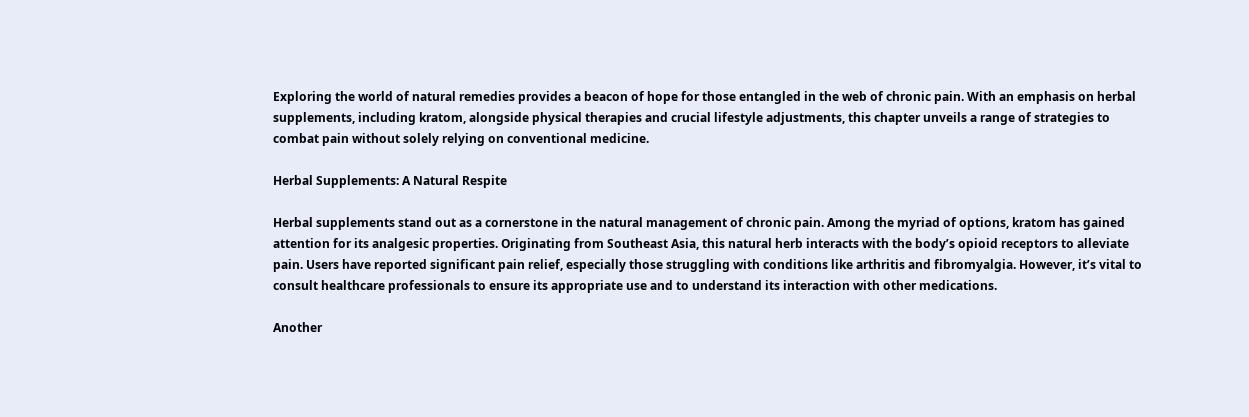Exploring the world of natural remedies provides a beacon of hope for those entangled in the web of chronic pain. With an emphasis on herbal supplements, including kratom, alongside physical therapies and crucial lifestyle adjustments, this chapter unveils a range of strategies to combat pain without solely relying on conventional medicine.

Herbal Supplements: A Natural Respite

Herbal supplements stand out as a cornerstone in the natural management of chronic pain. Among the myriad of options, kratom has gained attention for its analgesic properties. Originating from Southeast Asia, this natural herb interacts with the body’s opioid receptors to alleviate pain. Users have reported significant pain relief, especially those struggling with conditions like arthritis and fibromyalgia. However, it’s vital to consult healthcare professionals to ensure its appropriate use and to understand its interaction with other medications.

Another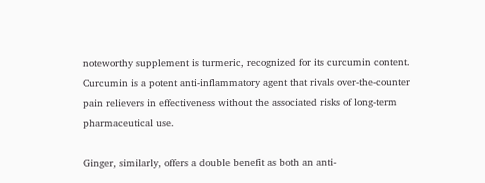noteworthy supplement is turmeric, recognized for its curcumin content. Curcumin is a potent anti-inflammatory agent that rivals over-the-counter pain relievers in effectiveness without the associated risks of long-term pharmaceutical use.

Ginger, similarly, offers a double benefit as both an anti-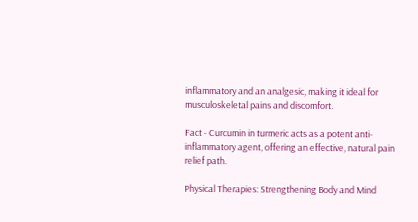inflammatory and an analgesic, making it ideal for musculoskeletal pains and discomfort.

Fact - Curcumin in turmeric acts as a potent anti-inflammatory agent, offering an effective, natural pain relief path.

Physical Therapies: Strengthening Body and Mind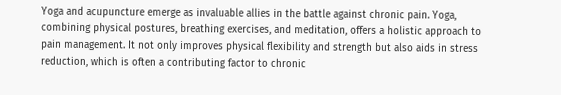Yoga and acupuncture emerge as invaluable allies in the battle against chronic pain. Yoga, combining physical postures, breathing exercises, and meditation, offers a holistic approach to pain management. It not only improves physical flexibility and strength but also aids in stress reduction, which is often a contributing factor to chronic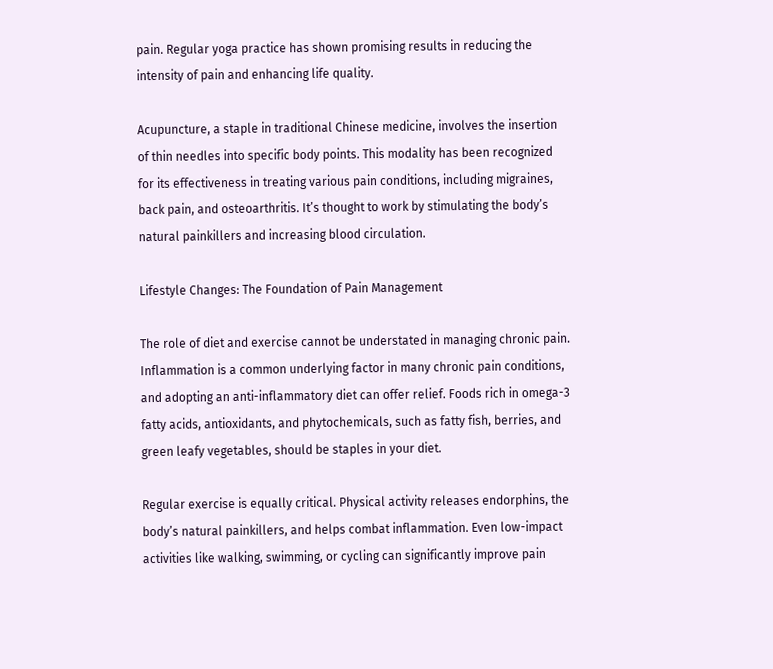pain. Regular yoga practice has shown promising results in reducing the intensity of pain and enhancing life quality.

Acupuncture, a staple in traditional Chinese medicine, involves the insertion of thin needles into specific body points. This modality has been recognized for its effectiveness in treating various pain conditions, including migraines, back pain, and osteoarthritis. It’s thought to work by stimulating the body’s natural painkillers and increasing blood circulation.

Lifestyle Changes: The Foundation of Pain Management

The role of diet and exercise cannot be understated in managing chronic pain. Inflammation is a common underlying factor in many chronic pain conditions, and adopting an anti-inflammatory diet can offer relief. Foods rich in omega-3 fatty acids, antioxidants, and phytochemicals, such as fatty fish, berries, and green leafy vegetables, should be staples in your diet.

Regular exercise is equally critical. Physical activity releases endorphins, the body’s natural painkillers, and helps combat inflammation. Even low-impact activities like walking, swimming, or cycling can significantly improve pain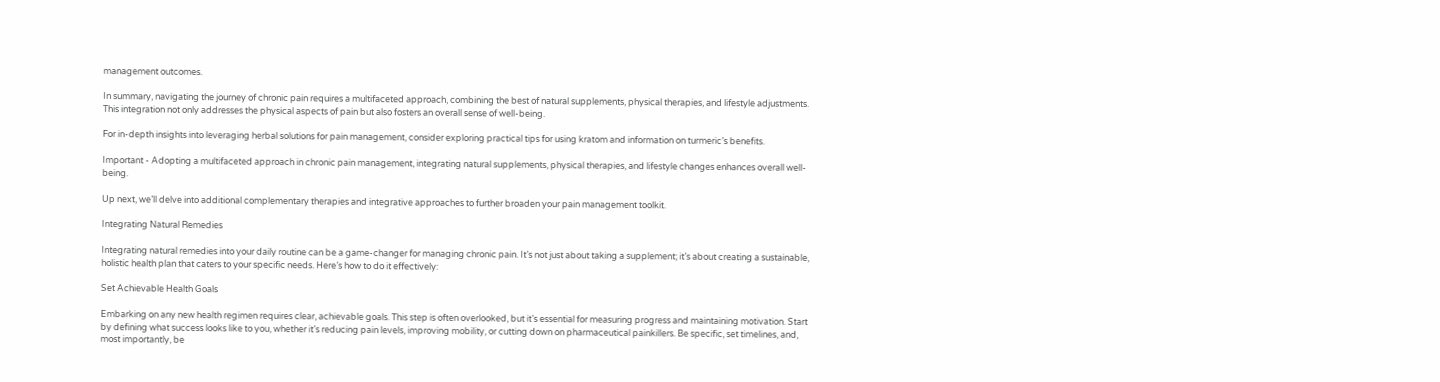management outcomes.

In summary, navigating the journey of chronic pain requires a multifaceted approach, combining the best of natural supplements, physical therapies, and lifestyle adjustments. This integration not only addresses the physical aspects of pain but also fosters an overall sense of well-being.

For in-depth insights into leveraging herbal solutions for pain management, consider exploring practical tips for using kratom and information on turmeric’s benefits.

Important - Adopting a multifaceted approach in chronic pain management, integrating natural supplements, physical therapies, and lifestyle changes enhances overall well-being.

Up next, we’ll delve into additional complementary therapies and integrative approaches to further broaden your pain management toolkit.

Integrating Natural Remedies

Integrating natural remedies into your daily routine can be a game-changer for managing chronic pain. It’s not just about taking a supplement; it’s about creating a sustainable, holistic health plan that caters to your specific needs. Here’s how to do it effectively:

Set Achievable Health Goals

Embarking on any new health regimen requires clear, achievable goals. This step is often overlooked, but it’s essential for measuring progress and maintaining motivation. Start by defining what success looks like to you, whether it’s reducing pain levels, improving mobility, or cutting down on pharmaceutical painkillers. Be specific, set timelines, and, most importantly, be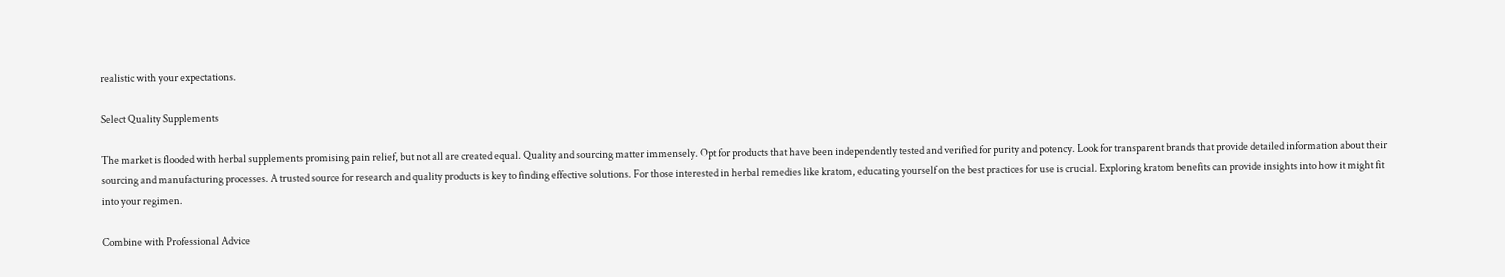realistic with your expectations.

Select Quality Supplements

The market is flooded with herbal supplements promising pain relief, but not all are created equal. Quality and sourcing matter immensely. Opt for products that have been independently tested and verified for purity and potency. Look for transparent brands that provide detailed information about their sourcing and manufacturing processes. A trusted source for research and quality products is key to finding effective solutions. For those interested in herbal remedies like kratom, educating yourself on the best practices for use is crucial. Exploring kratom benefits can provide insights into how it might fit into your regimen.

Combine with Professional Advice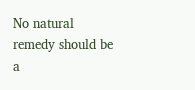No natural remedy should be a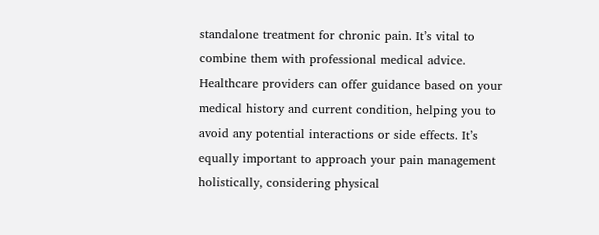standalone treatment for chronic pain. It’s vital to combine them with professional medical advice. Healthcare providers can offer guidance based on your medical history and current condition, helping you to avoid any potential interactions or side effects. It’s equally important to approach your pain management holistically, considering physical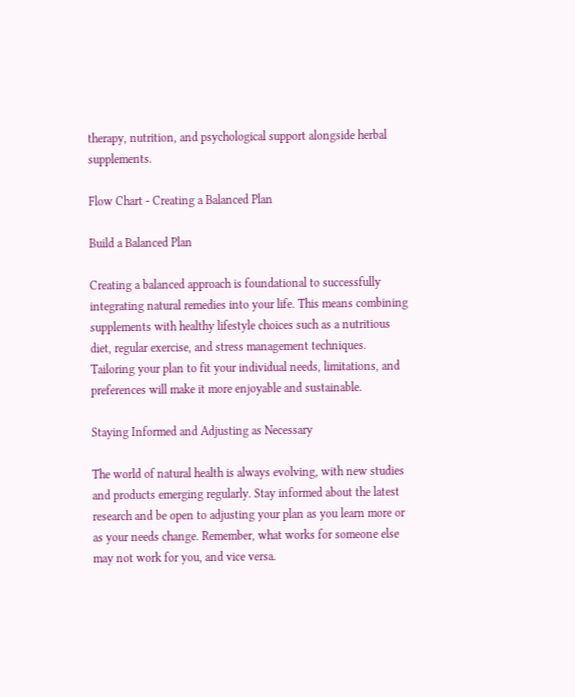therapy, nutrition, and psychological support alongside herbal supplements.

Flow Chart - Creating a Balanced Plan

Build a Balanced Plan

Creating a balanced approach is foundational to successfully integrating natural remedies into your life. This means combining supplements with healthy lifestyle choices such as a nutritious diet, regular exercise, and stress management techniques. Tailoring your plan to fit your individual needs, limitations, and preferences will make it more enjoyable and sustainable.

Staying Informed and Adjusting as Necessary

The world of natural health is always evolving, with new studies and products emerging regularly. Stay informed about the latest research and be open to adjusting your plan as you learn more or as your needs change. Remember, what works for someone else may not work for you, and vice versa.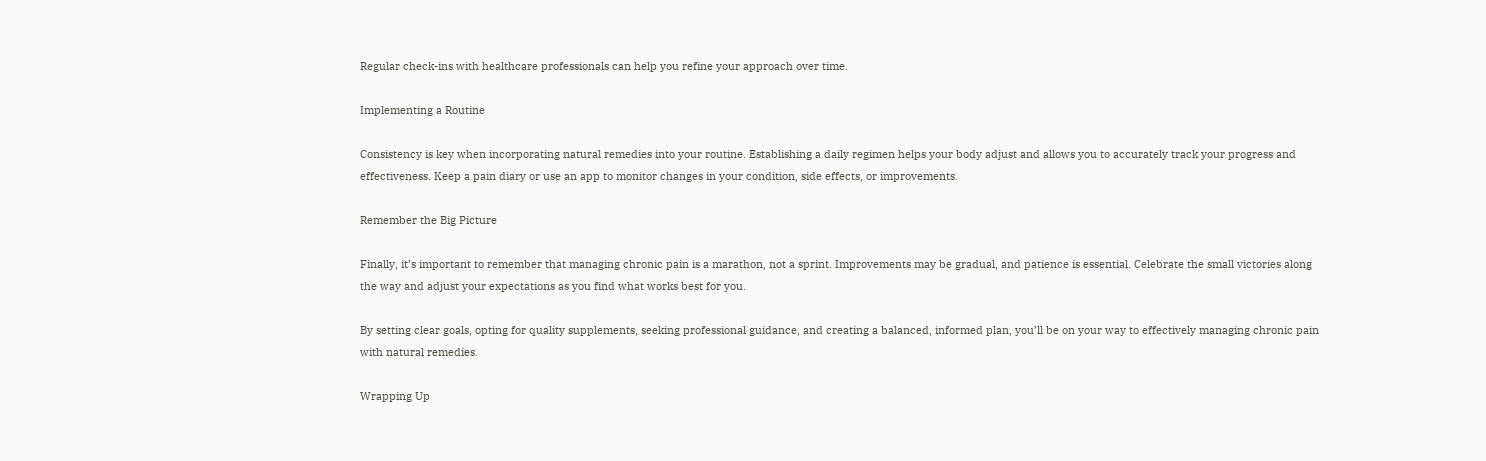Regular check-ins with healthcare professionals can help you refine your approach over time.

Implementing a Routine

Consistency is key when incorporating natural remedies into your routine. Establishing a daily regimen helps your body adjust and allows you to accurately track your progress and effectiveness. Keep a pain diary or use an app to monitor changes in your condition, side effects, or improvements.

Remember the Big Picture

Finally, it’s important to remember that managing chronic pain is a marathon, not a sprint. Improvements may be gradual, and patience is essential. Celebrate the small victories along the way and adjust your expectations as you find what works best for you.

By setting clear goals, opting for quality supplements, seeking professional guidance, and creating a balanced, informed plan, you’ll be on your way to effectively managing chronic pain with natural remedies.

Wrapping Up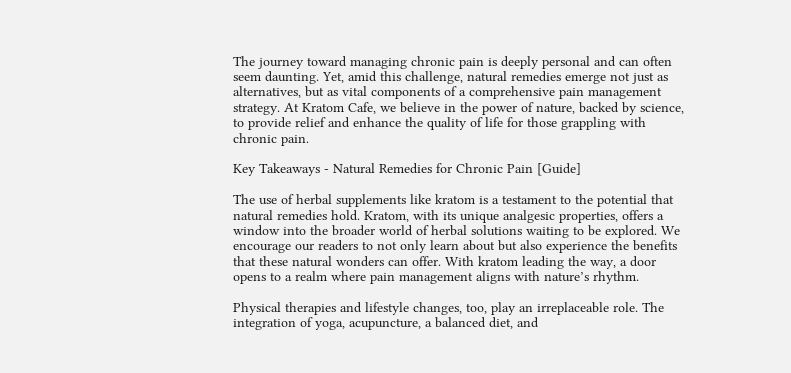The journey toward managing chronic pain is deeply personal and can often seem daunting. Yet, amid this challenge, natural remedies emerge not just as alternatives, but as vital components of a comprehensive pain management strategy. At Kratom Cafe, we believe in the power of nature, backed by science, to provide relief and enhance the quality of life for those grappling with chronic pain.

Key Takeaways - Natural Remedies for Chronic Pain [Guide]

The use of herbal supplements like kratom is a testament to the potential that natural remedies hold. Kratom, with its unique analgesic properties, offers a window into the broader world of herbal solutions waiting to be explored. We encourage our readers to not only learn about but also experience the benefits that these natural wonders can offer. With kratom leading the way, a door opens to a realm where pain management aligns with nature’s rhythm.

Physical therapies and lifestyle changes, too, play an irreplaceable role. The integration of yoga, acupuncture, a balanced diet, and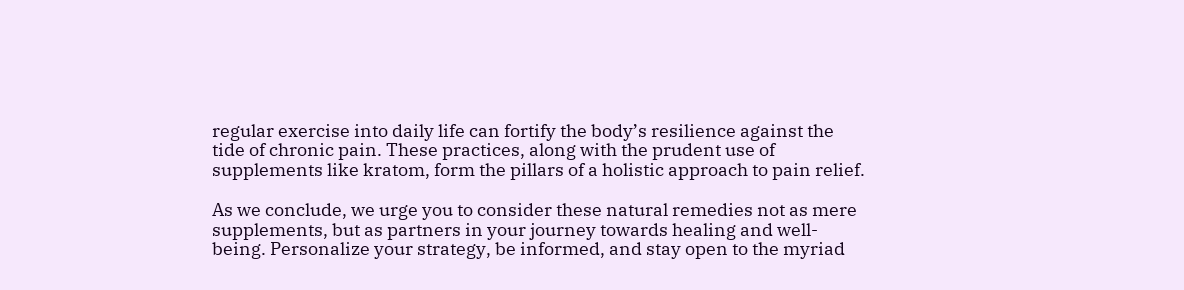regular exercise into daily life can fortify the body’s resilience against the tide of chronic pain. These practices, along with the prudent use of supplements like kratom, form the pillars of a holistic approach to pain relief.

As we conclude, we urge you to consider these natural remedies not as mere supplements, but as partners in your journey towards healing and well-being. Personalize your strategy, be informed, and stay open to the myriad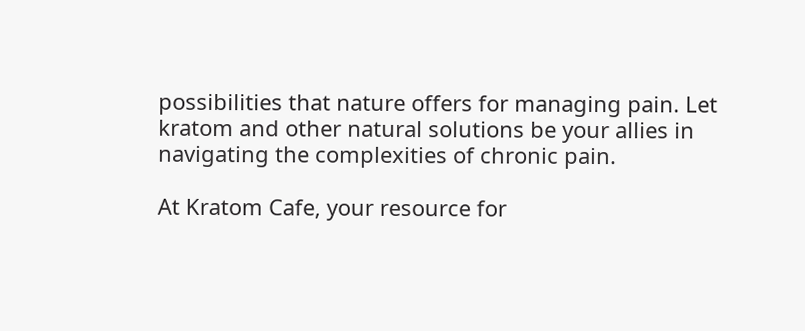possibilities that nature offers for managing pain. Let kratom and other natural solutions be your allies in navigating the complexities of chronic pain.

At Kratom Cafe, your resource for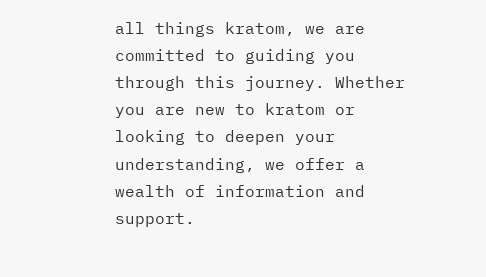all things kratom, we are committed to guiding you through this journey. Whether you are new to kratom or looking to deepen your understanding, we offer a wealth of information and support.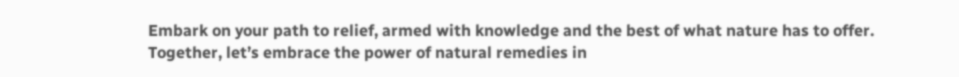Embark on your path to relief, armed with knowledge and the best of what nature has to offer. Together, let’s embrace the power of natural remedies in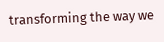transforming the way we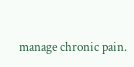manage chronic pain.